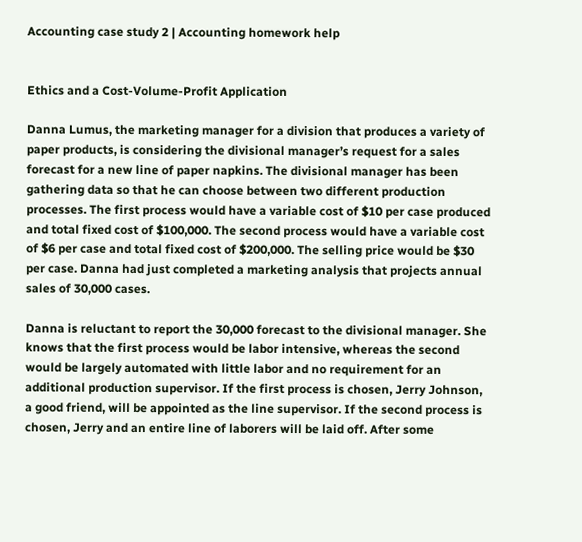Accounting case study 2 | Accounting homework help


Ethics and a Cost-Volume-Profit Application

Danna Lumus, the marketing manager for a division that produces a variety of paper products, is considering the divisional manager’s request for a sales forecast for a new line of paper napkins. The divisional manager has been gathering data so that he can choose between two different production processes. The first process would have a variable cost of $10 per case produced and total fixed cost of $100,000. The second process would have a variable cost of $6 per case and total fixed cost of $200,000. The selling price would be $30 per case. Danna had just completed a marketing analysis that projects annual sales of 30,000 cases.

Danna is reluctant to report the 30,000 forecast to the divisional manager. She knows that the first process would be labor intensive, whereas the second would be largely automated with little labor and no requirement for an additional production supervisor. If the first process is chosen, Jerry Johnson, a good friend, will be appointed as the line supervisor. If the second process is chosen, Jerry and an entire line of laborers will be laid off. After some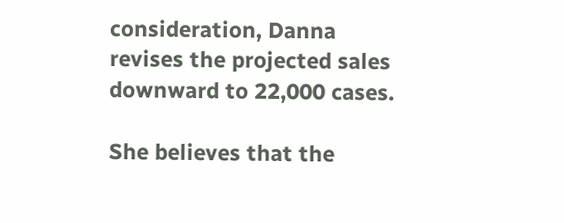consideration, Danna revises the projected sales downward to 22,000 cases.

She believes that the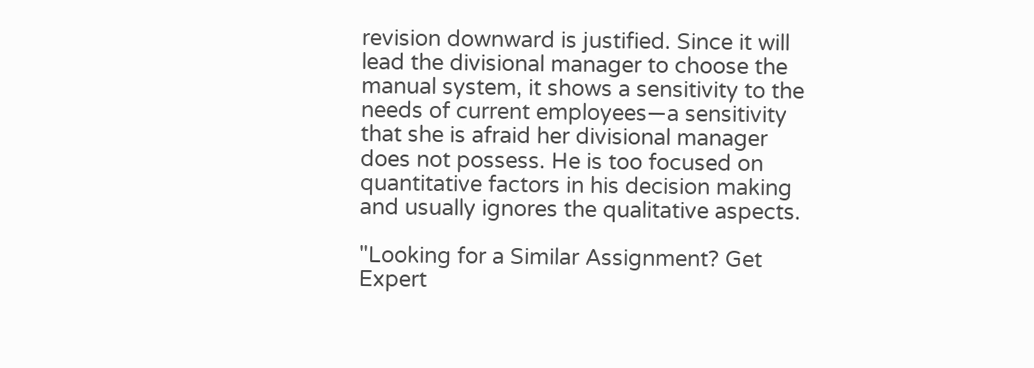revision downward is justified. Since it will lead the divisional manager to choose the manual system, it shows a sensitivity to the needs of current employees—a sensitivity that she is afraid her divisional manager does not possess. He is too focused on quantitative factors in his decision making and usually ignores the qualitative aspects.

"Looking for a Similar Assignment? Get Expert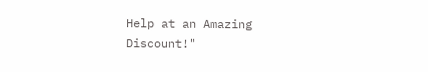Help at an Amazing Discount!"